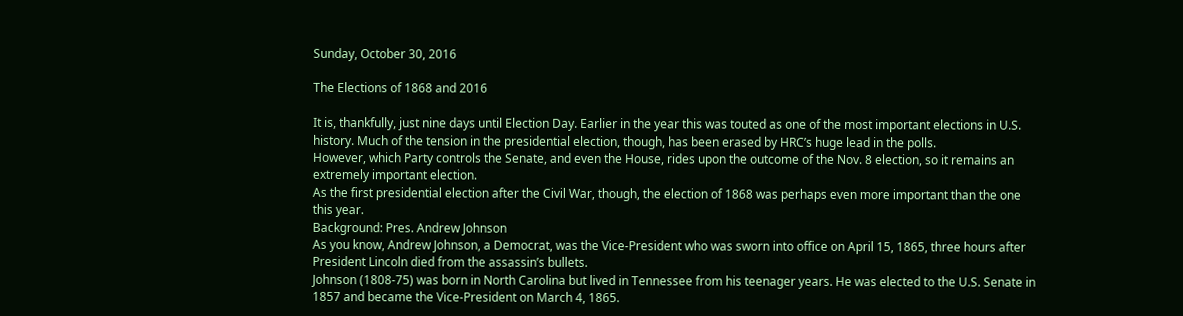Sunday, October 30, 2016

The Elections of 1868 and 2016

It is, thankfully, just nine days until Election Day. Earlier in the year this was touted as one of the most important elections in U.S. history. Much of the tension in the presidential election, though, has been erased by HRC’s huge lead in the polls.
However, which Party controls the Senate, and even the House, rides upon the outcome of the Nov. 8 election, so it remains an extremely important election.
As the first presidential election after the Civil War, though, the election of 1868 was perhaps even more important than the one this year.
Background: Pres. Andrew Johnson
As you know, Andrew Johnson, a Democrat, was the Vice-President who was sworn into office on April 15, 1865, three hours after President Lincoln died from the assassin’s bullets.
Johnson (1808-75) was born in North Carolina but lived in Tennessee from his teenager years. He was elected to the U.S. Senate in 1857 and became the Vice-President on March 4, 1865.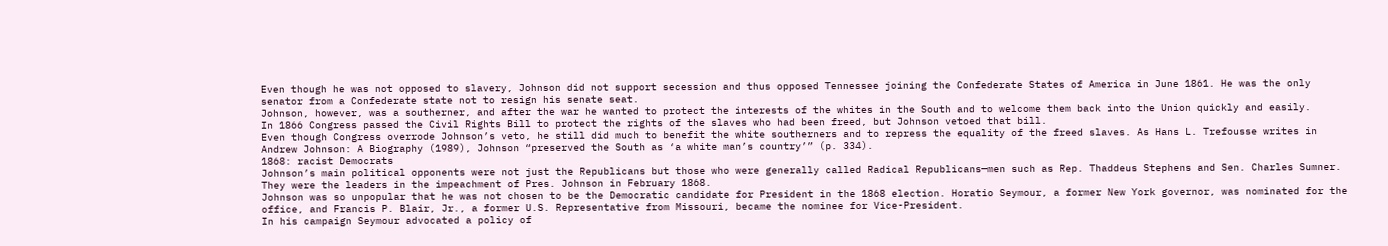Even though he was not opposed to slavery, Johnson did not support secession and thus opposed Tennessee joining the Confederate States of America in June 1861. He was the only senator from a Confederate state not to resign his senate seat.
Johnson, however, was a southerner, and after the war he wanted to protect the interests of the whites in the South and to welcome them back into the Union quickly and easily.
In 1866 Congress passed the Civil Rights Bill to protect the rights of the slaves who had been freed, but Johnson vetoed that bill.
Even though Congress overrode Johnson’s veto, he still did much to benefit the white southerners and to repress the equality of the freed slaves. As Hans L. Trefousse writes in Andrew Johnson: A Biography (1989), Johnson “preserved the South as ‘a white man’s country’” (p. 334).
1868: racist Democrats
Johnson’s main political opponents were not just the Republicans but those who were generally called Radical Republicans—men such as Rep. Thaddeus Stephens and Sen. Charles Sumner. They were the leaders in the impeachment of Pres. Johnson in February 1868.
Johnson was so unpopular that he was not chosen to be the Democratic candidate for President in the 1868 election. Horatio Seymour, a former New York governor, was nominated for the office, and Francis P. Blair, Jr., a former U.S. Representative from Missouri, became the nominee for Vice-President.
In his campaign Seymour advocated a policy of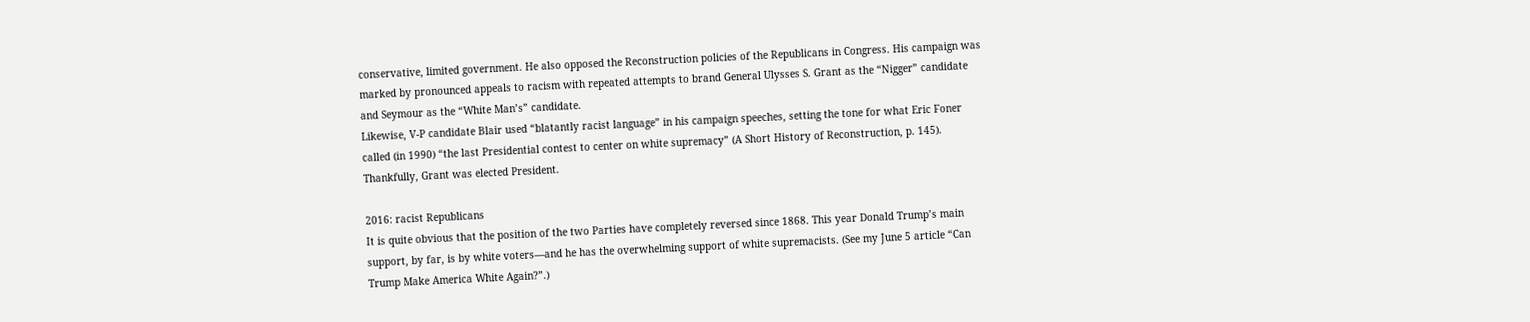conservative, limited government. He also opposed the Reconstruction policies of the Republicans in Congress. His campaign was marked by pronounced appeals to racism with repeated attempts to brand General Ulysses S. Grant as the “Nigger” candidate and Seymour as the “White Man’s” candidate.
Likewise, V-P candidate Blair used “blatantly racist language” in his campaign speeches, setting the tone for what Eric Foner called (in 1990) “the last Presidential contest to center on white supremacy” (A Short History of Reconstruction, p. 145).
Thankfully, Grant was elected President.

2016: racist Republicans
It is quite obvious that the position of the two Parties have completely reversed since 1868. This year Donald Trump’s main support, by far, is by white voters—and he has the overwhelming support of white supremacists. (See my June 5 article “Can Trump Make America White Again?”.)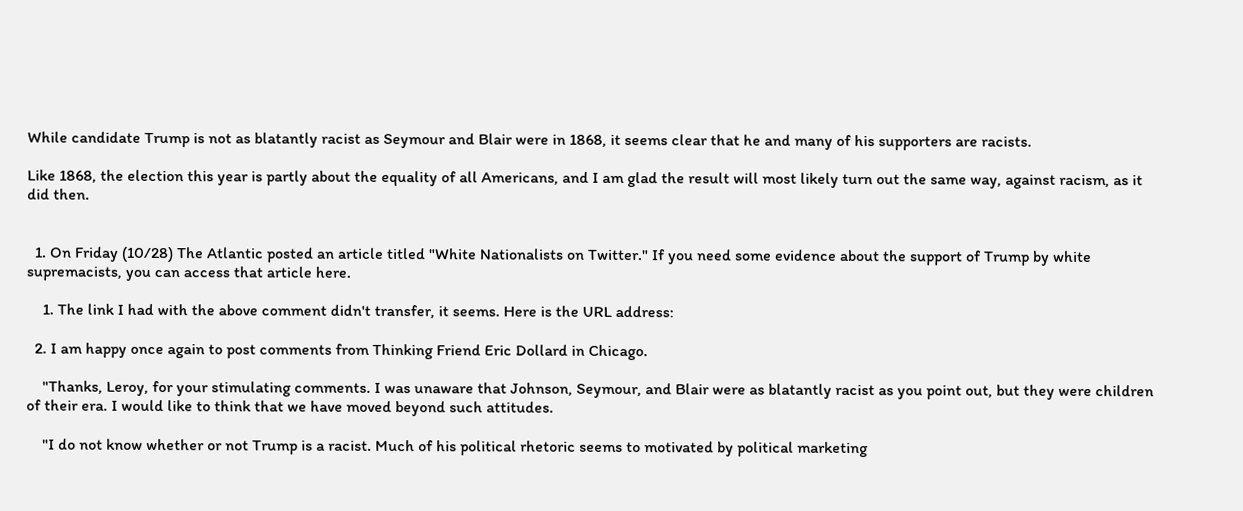While candidate Trump is not as blatantly racist as Seymour and Blair were in 1868, it seems clear that he and many of his supporters are racists.

Like 1868, the election this year is partly about the equality of all Americans, and I am glad the result will most likely turn out the same way, against racism, as it did then.


  1. On Friday (10/28) The Atlantic posted an article titled "White Nationalists on Twitter." If you need some evidence about the support of Trump by white supremacists, you can access that article here.

    1. The link I had with the above comment didn't transfer, it seems. Here is the URL address:

  2. I am happy once again to post comments from Thinking Friend Eric Dollard in Chicago.

    "Thanks, Leroy, for your stimulating comments. I was unaware that Johnson, Seymour, and Blair were as blatantly racist as you point out, but they were children of their era. I would like to think that we have moved beyond such attitudes.

    "I do not know whether or not Trump is a racist. Much of his political rhetoric seems to motivated by political marketing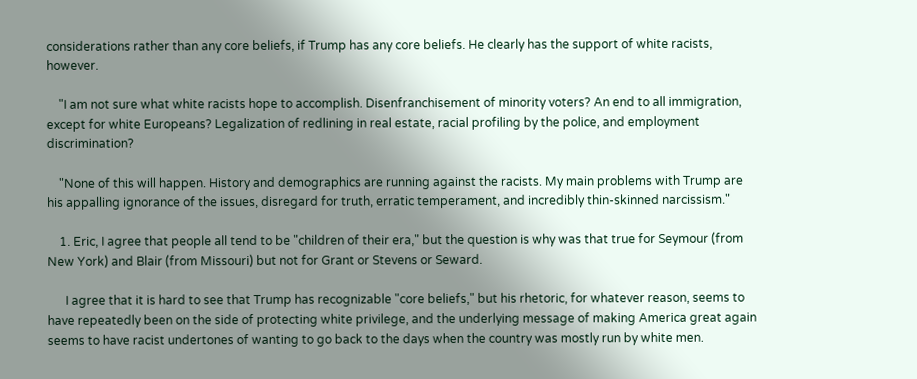considerations rather than any core beliefs, if Trump has any core beliefs. He clearly has the support of white racists, however.

    "I am not sure what white racists hope to accomplish. Disenfranchisement of minority voters? An end to all immigration, except for white Europeans? Legalization of redlining in real estate, racial profiling by the police, and employment discrimination?

    "None of this will happen. History and demographics are running against the racists. My main problems with Trump are his appalling ignorance of the issues, disregard for truth, erratic temperament, and incredibly thin-skinned narcissism."

    1. Eric, I agree that people all tend to be "children of their era," but the question is why was that true for Seymour (from New York) and Blair (from Missouri) but not for Grant or Stevens or Seward.

      I agree that it is hard to see that Trump has recognizable "core beliefs," but his rhetoric, for whatever reason, seems to have repeatedly been on the side of protecting white privilege, and the underlying message of making America great again seems to have racist undertones of wanting to go back to the days when the country was mostly run by white men.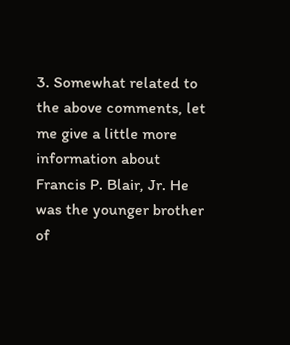3. Somewhat related to the above comments, let me give a little more information about Francis P. Blair, Jr. He was the younger brother of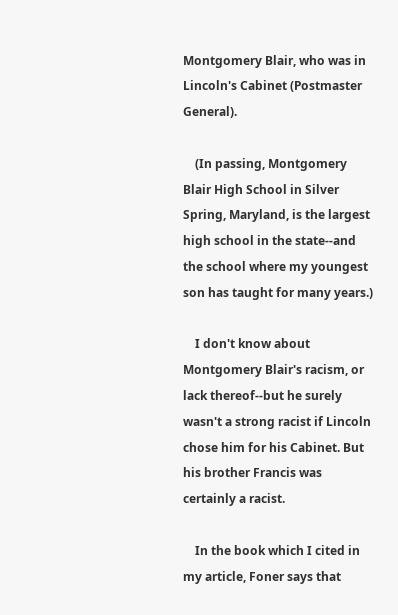Montgomery Blair, who was in Lincoln's Cabinet (Postmaster General).

    (In passing, Montgomery Blair High School in Silver Spring, Maryland, is the largest high school in the state--and the school where my youngest son has taught for many years.)

    I don't know about Montgomery Blair's racism, or lack thereof--but he surely wasn't a strong racist if Lincoln chose him for his Cabinet. But his brother Francis was certainly a racist.

    In the book which I cited in my article, Foner says that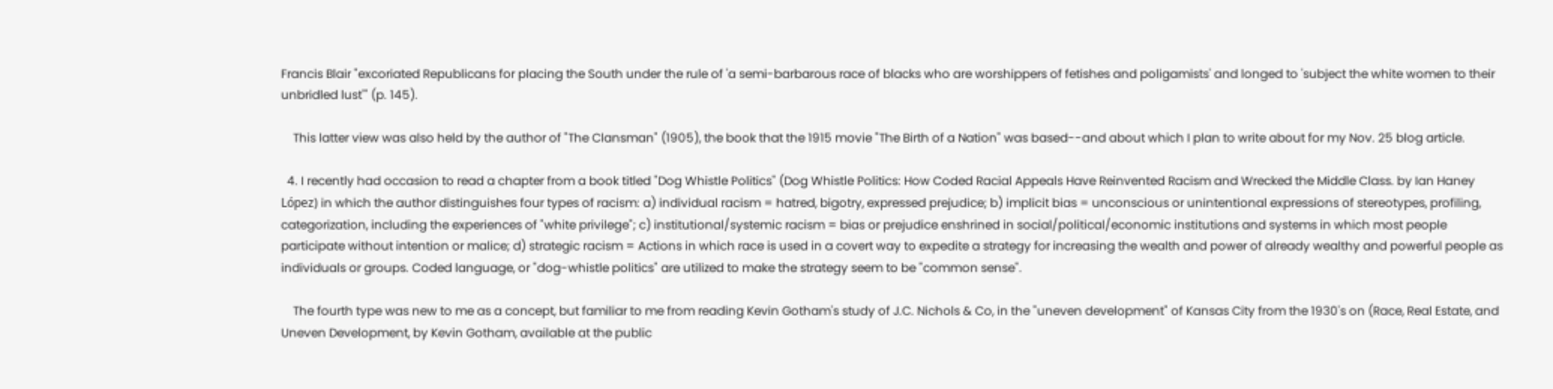Francis Blair "excoriated Republicans for placing the South under the rule of 'a semi-barbarous race of blacks who are worshippers of fetishes and poligamists' and longed to 'subject the white women to their unbridled lust'" (p. 145).

    This latter view was also held by the author of "The Clansman" (1905), the book that the 1915 movie "The Birth of a Nation" was based--and about which I plan to write about for my Nov. 25 blog article.

  4. I recently had occasion to read a chapter from a book titled "Dog Whistle Politics" (Dog Whistle Politics: How Coded Racial Appeals Have Reinvented Racism and Wrecked the Middle Class. by Ian Haney López) in which the author distinguishes four types of racism: a) individual racism = hatred, bigotry, expressed prejudice; b) implicit bias = unconscious or unintentional expressions of stereotypes, profiling, categorization, including the experiences of "white privilege"; c) institutional/systemic racism = bias or prejudice enshrined in social/political/economic institutions and systems in which most people participate without intention or malice; d) strategic racism = Actions in which race is used in a covert way to expedite a strategy for increasing the wealth and power of already wealthy and powerful people as individuals or groups. Coded language, or "dog-whistle politics" are utilized to make the strategy seem to be "common sense".

    The fourth type was new to me as a concept, but familiar to me from reading Kevin Gotham's study of J.C. Nichols & Co, in the "uneven development" of Kansas City from the 1930's on (Race, Real Estate, and Uneven Development, by Kevin Gotham, available at the public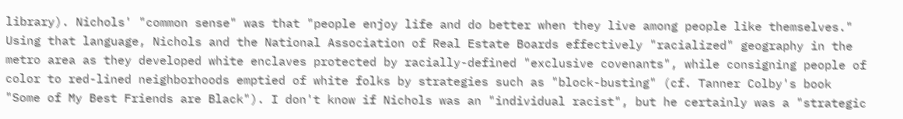library). Nichols' "common sense" was that "people enjoy life and do better when they live among people like themselves." Using that language, Nichols and the National Association of Real Estate Boards effectively "racialized" geography in the metro area as they developed white enclaves protected by racially-defined "exclusive covenants", while consigning people of color to red-lined neighborhoods emptied of white folks by strategies such as "block-busting" (cf. Tanner Colby's book "Some of My Best Friends are Black"). I don't know if Nichols was an "individual racist", but he certainly was a "strategic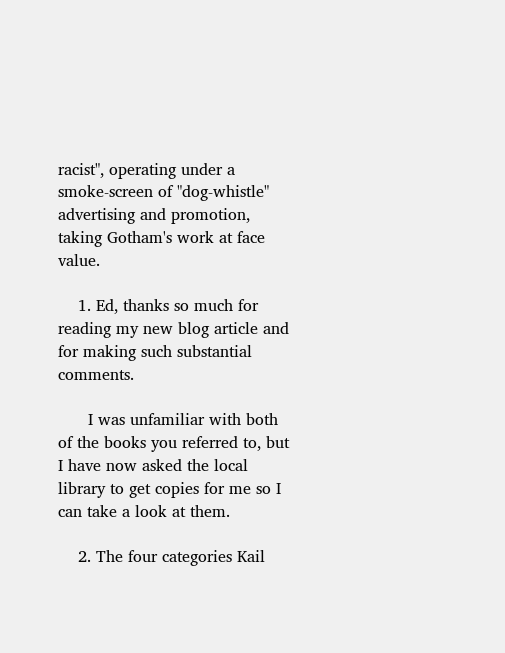racist", operating under a smoke-screen of "dog-whistle" advertising and promotion, taking Gotham's work at face value.

    1. Ed, thanks so much for reading my new blog article and for making such substantial comments.

      I was unfamiliar with both of the books you referred to, but I have now asked the local library to get copies for me so I can take a look at them.

    2. The four categories Kail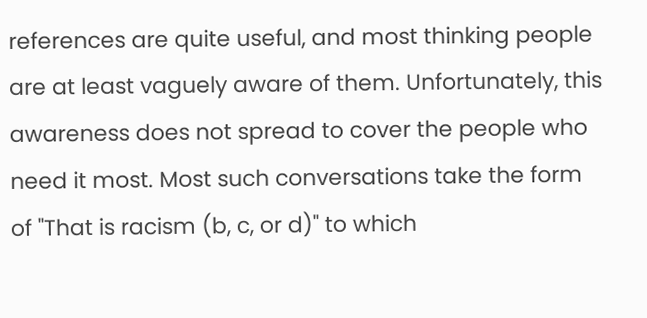references are quite useful, and most thinking people are at least vaguely aware of them. Unfortunately, this awareness does not spread to cover the people who need it most. Most such conversations take the form of "That is racism (b, c, or d)" to which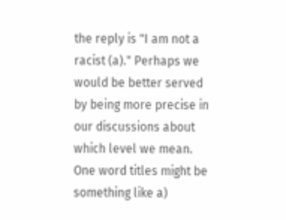the reply is "I am not a racist (a)." Perhaps we would be better served by being more precise in our discussions about which level we mean. One word titles might be something like a)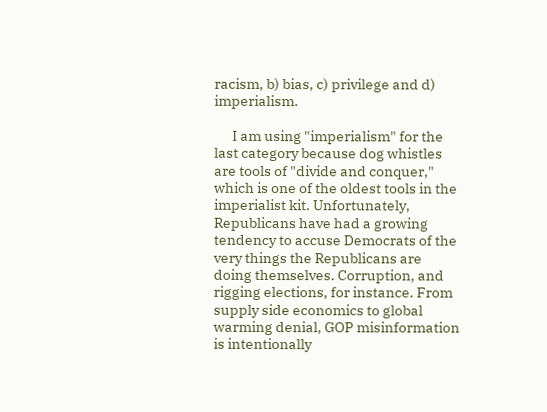racism, b) bias, c) privilege and d) imperialism.

      I am using "imperialism" for the last category because dog whistles are tools of "divide and conquer," which is one of the oldest tools in the imperialist kit. Unfortunately, Republicans have had a growing tendency to accuse Democrats of the very things the Republicans are doing themselves. Corruption, and rigging elections, for instance. From supply side economics to global warming denial, GOP misinformation is intentionally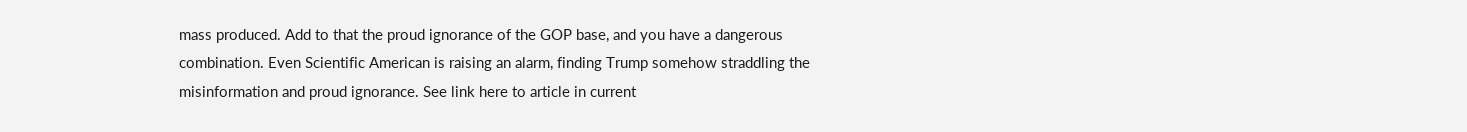mass produced. Add to that the proud ignorance of the GOP base, and you have a dangerous combination. Even Scientific American is raising an alarm, finding Trump somehow straddling the misinformation and proud ignorance. See link here to article in current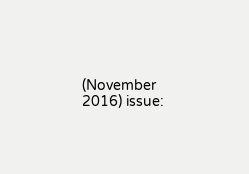(November 2016) issue: